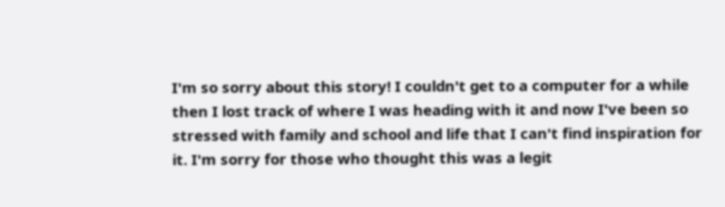I'm so sorry about this story! I couldn't get to a computer for a while then I lost track of where I was heading with it and now I've been so stressed with family and school and life that I can't find inspiration for it. I'm sorry for those who thought this was a legit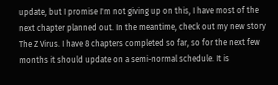update, but I promise I'm not giving up on this, I have most of the next chapter planned out. In the meantime, check out my new story The Z Virus. I have 8 chapters completed so far, so for the next few months it should update on a semi-normal schedule. It is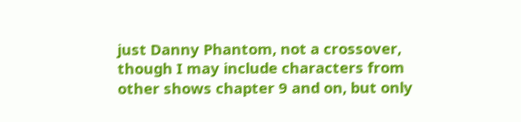just Danny Phantom, not a crossover, though I may include characters from other shows chapter 9 and on, but only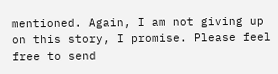mentioned. Again, I am not giving up on this story, I promise. Please feel free to send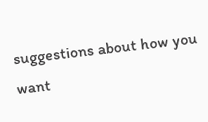suggestions about how you want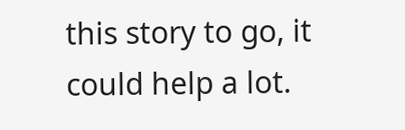this story to go, it could help a lot.